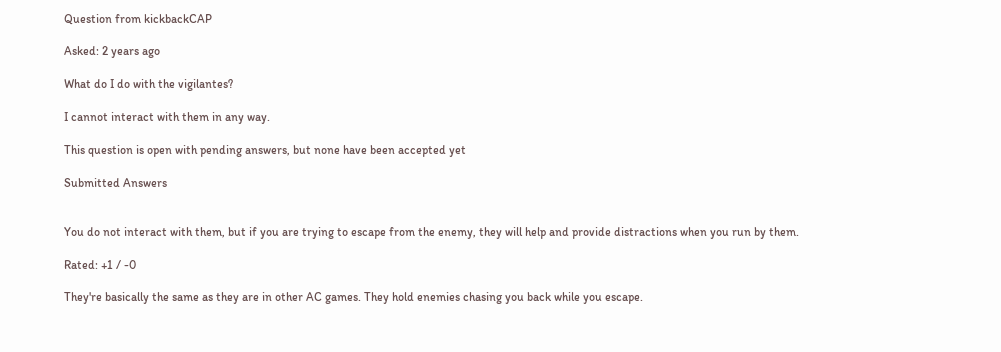Question from kickbackCAP

Asked: 2 years ago

What do I do with the vigilantes?

I cannot interact with them in any way.

This question is open with pending answers, but none have been accepted yet

Submitted Answers


You do not interact with them, but if you are trying to escape from the enemy, they will help and provide distractions when you run by them.

Rated: +1 / -0

They're basically the same as they are in other AC games. They hold enemies chasing you back while you escape.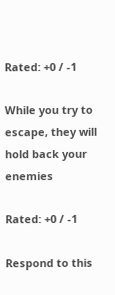Rated: +0 / -1

While you try to escape, they will hold back your enemies

Rated: +0 / -1

Respond to this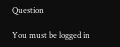Question

You must be logged in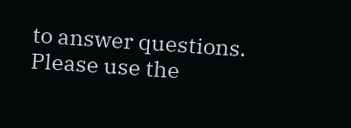to answer questions. Please use the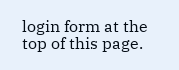login form at the top of this page.